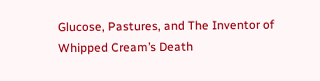Glucose, Pastures, and The Inventor of Whipped Cream’s Death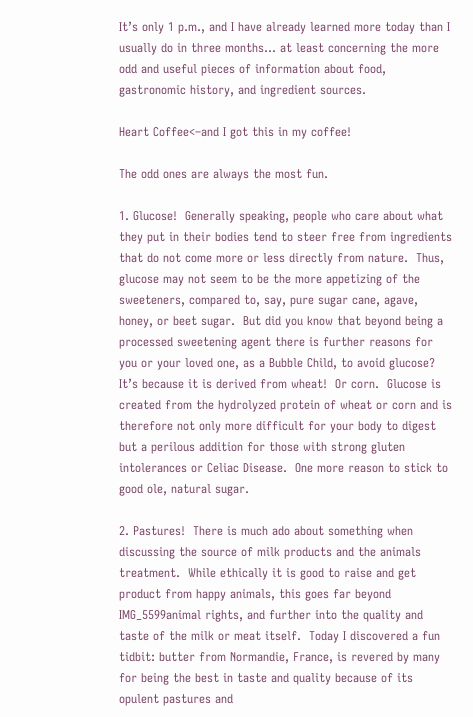It’s only 1 p.m., and I have already learned more today than I usually do in three months… at least concerning the more odd and useful pieces of information about food, gastronomic history, and ingredient sources.

Heart Coffee<–and I got this in my coffee!

The odd ones are always the most fun.

1. Glucose!  Generally speaking, people who care about what they put in their bodies tend to steer free from ingredients that do not come more or less directly from nature.  Thus, glucose may not seem to be the more appetizing of the sweeteners, compared to, say, pure sugar cane, agave, honey, or beet sugar.  But did you know that beyond being a processed sweetening agent there is further reasons for you or your loved one, as a Bubble Child, to avoid glucose?  It’s because it is derived from wheat!  Or corn.  Glucose is created from the hydrolyzed protein of wheat or corn and is therefore not only more difficult for your body to digest but a perilous addition for those with strong gluten intolerances or Celiac Disease.  One more reason to stick to good ole, natural sugar.

2. Pastures!  There is much ado about something when discussing the source of milk products and the animals treatment.  While ethically it is good to raise and get product from happy animals, this goes far beyond IMG_5599animal rights, and further into the quality and taste of the milk or meat itself.  Today I discovered a fun tidbit: butter from Normandie, France, is revered by many for being the best in taste and quality because of its opulent pastures and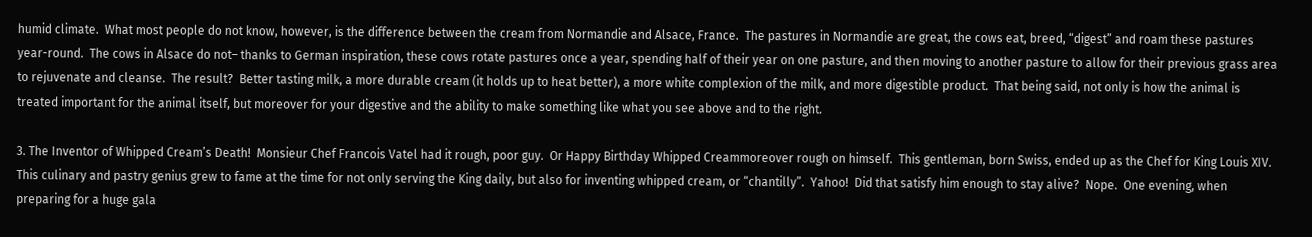humid climate.  What most people do not know, however, is the difference between the cream from Normandie and Alsace, France.  The pastures in Normandie are great, the cows eat, breed, “digest” and roam these pastures year-round.  The cows in Alsace do not– thanks to German inspiration, these cows rotate pastures once a year, spending half of their year on one pasture, and then moving to another pasture to allow for their previous grass area to rejuvenate and cleanse.  The result?  Better tasting milk, a more durable cream (it holds up to heat better), a more white complexion of the milk, and more digestible product.  That being said, not only is how the animal is treated important for the animal itself, but moreover for your digestive and the ability to make something like what you see above and to the right.

3. The Inventor of Whipped Cream’s Death!  Monsieur Chef Francois Vatel had it rough, poor guy.  Or Happy Birthday Whipped Creammoreover rough on himself.  This gentleman, born Swiss, ended up as the Chef for King Louis XIV.  This culinary and pastry genius grew to fame at the time for not only serving the King daily, but also for inventing whipped cream, or “chantilly”.  Yahoo!  Did that satisfy him enough to stay alive?  Nope.  One evening, when preparing for a huge gala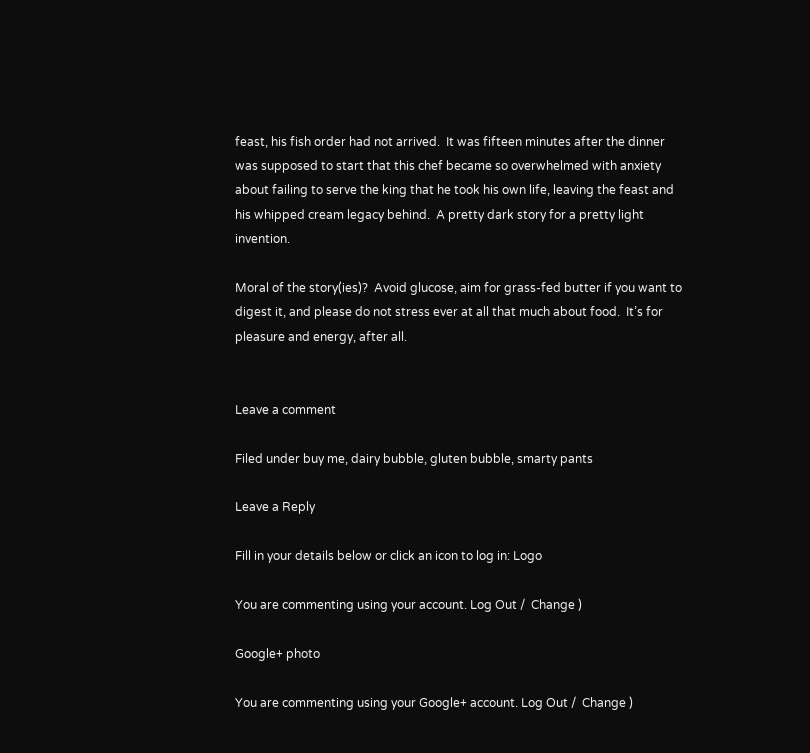feast, his fish order had not arrived.  It was fifteen minutes after the dinner was supposed to start that this chef became so overwhelmed with anxiety about failing to serve the king that he took his own life, leaving the feast and his whipped cream legacy behind.  A pretty dark story for a pretty light invention.

Moral of the story(ies)?  Avoid glucose, aim for grass-fed butter if you want to digest it, and please do not stress ever at all that much about food.  It’s for pleasure and energy, after all.


Leave a comment

Filed under buy me, dairy bubble, gluten bubble, smarty pants

Leave a Reply

Fill in your details below or click an icon to log in: Logo

You are commenting using your account. Log Out /  Change )

Google+ photo

You are commenting using your Google+ account. Log Out /  Change )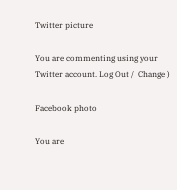Twitter picture

You are commenting using your Twitter account. Log Out /  Change )

Facebook photo

You are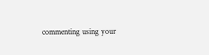commenting using your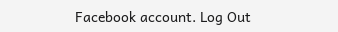Facebook account. Log Out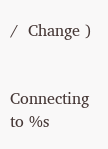/  Change )


Connecting to %s